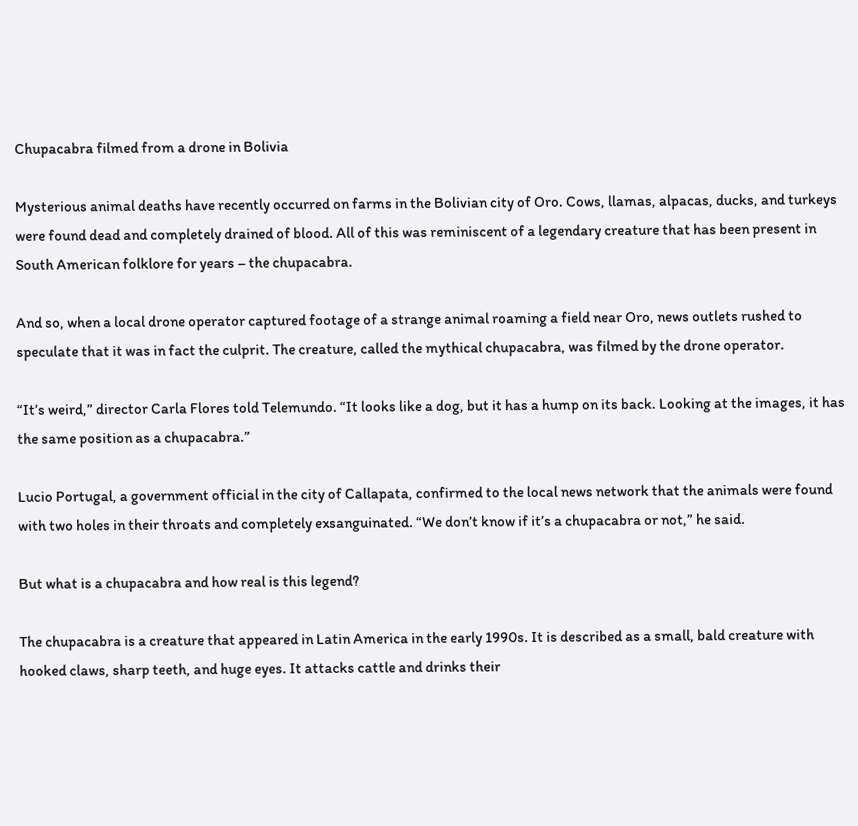Chupacabra filmed from a drone in Bolivia

Mysterious animal deaths have recently occurred on farms in the Bolivian city of Oro. Cows, llamas, alpacas, ducks, and turkeys were found dead and completely drained of blood. All of this was reminiscent of a legendary creature that has been present in South American folklore for years – the chupacabra.

And so, when a local drone operator captured footage of a strange animal roaming a field near Oro, news outlets rushed to speculate that it was in fact the culprit. The creature, called the mythical chupacabra, was filmed by the drone operator.

“It’s weird,” director Carla Flores told Telemundo. “It looks like a dog, but it has a hump on its back. Looking at the images, it has the same position as a chupacabra.”

Lucio Portugal, a government official in the city of Callapata, confirmed to the local news network that the animals were found with two holes in their throats and completely exsanguinated. “We don’t know if it’s a chupacabra or not,” he said.

But what is a chupacabra and how real is this legend?

The chupacabra is a creature that appeared in Latin America in the early 1990s. It is described as a small, bald creature with hooked claws, sharp teeth, and huge eyes. It attacks cattle and drinks their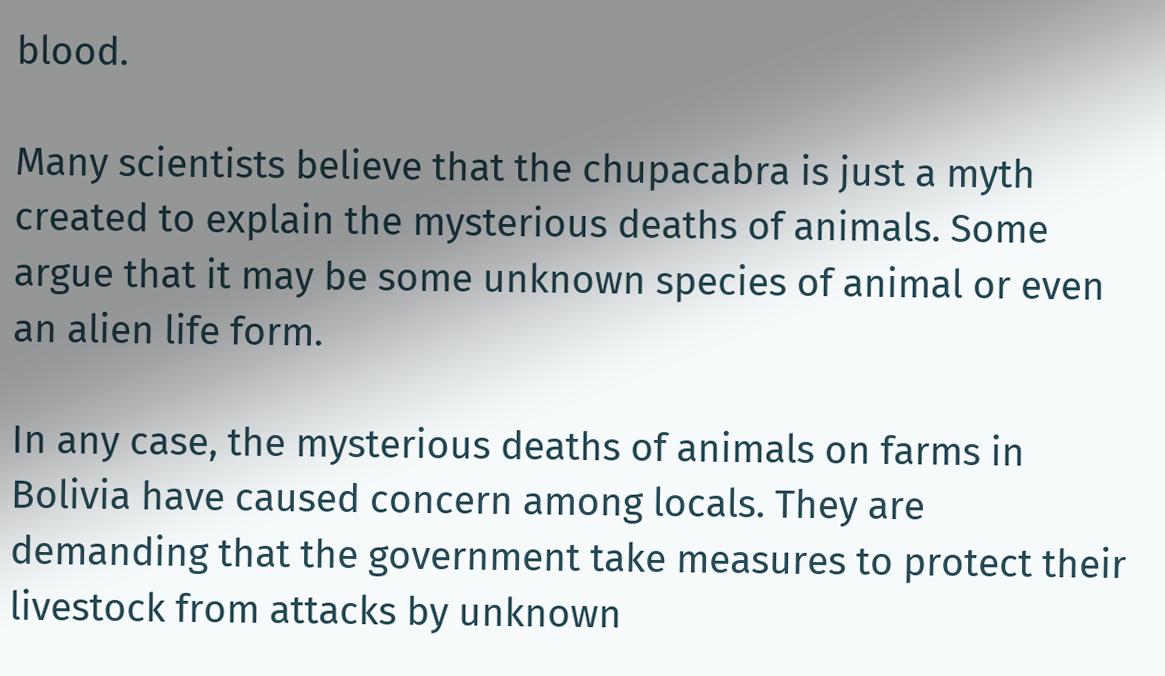blood.

Many scientists believe that the chupacabra is just a myth created to explain the mysterious deaths of animals. Some argue that it may be some unknown species of animal or even an alien life form.

In any case, the mysterious deaths of animals on farms in Bolivia have caused concern among locals. They are demanding that the government take measures to protect their livestock from attacks by unknown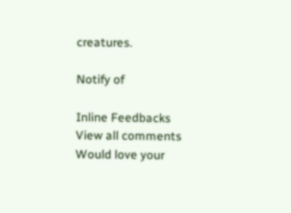creatures.

Notify of

Inline Feedbacks
View all comments
Would love your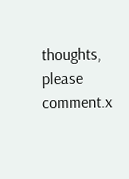thoughts, please comment.x